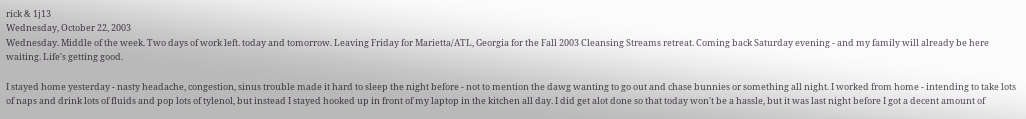rick & 1j13
Wednesday, October 22, 2003
Wednesday. Middle of the week. Two days of work left. today and tomorrow. Leaving Friday for Marietta/ATL, Georgia for the Fall 2003 Cleansing Streams retreat. Coming back Saturday evening - and my family will already be here waiting. Life's getting good.

I stayed home yesterday - nasty headache, congestion, sinus trouble made it hard to sleep the night before - not to mention the dawg wanting to go out and chase bunnies or something all night. I worked from home - intending to take lots of naps and drink lots of fluids and pop lots of tylenol, but instead I stayed hooked up in front of my laptop in the kitchen all day. I did get alot done so that today won't be a hassle, but it was last night before I got a decent amount of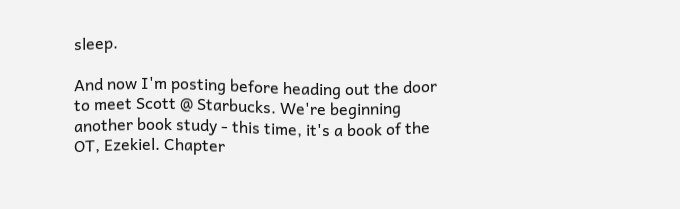sleep.

And now I'm posting before heading out the door to meet Scott @ Starbucks. We're beginning another book study - this time, it's a book of the OT, Ezekiel. Chapter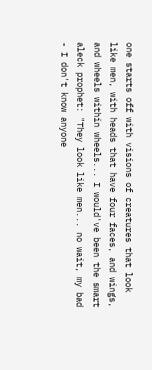one starts off with visions of creatures that look like men, with heads that have four faces, and wings, and wheels within wheels... I would've been the smart aleck prophet: "They look like men... no wait, my bad - I don't know anyone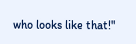who looks like that!"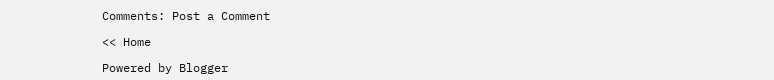Comments: Post a Comment

<< Home

Powered by Blogger